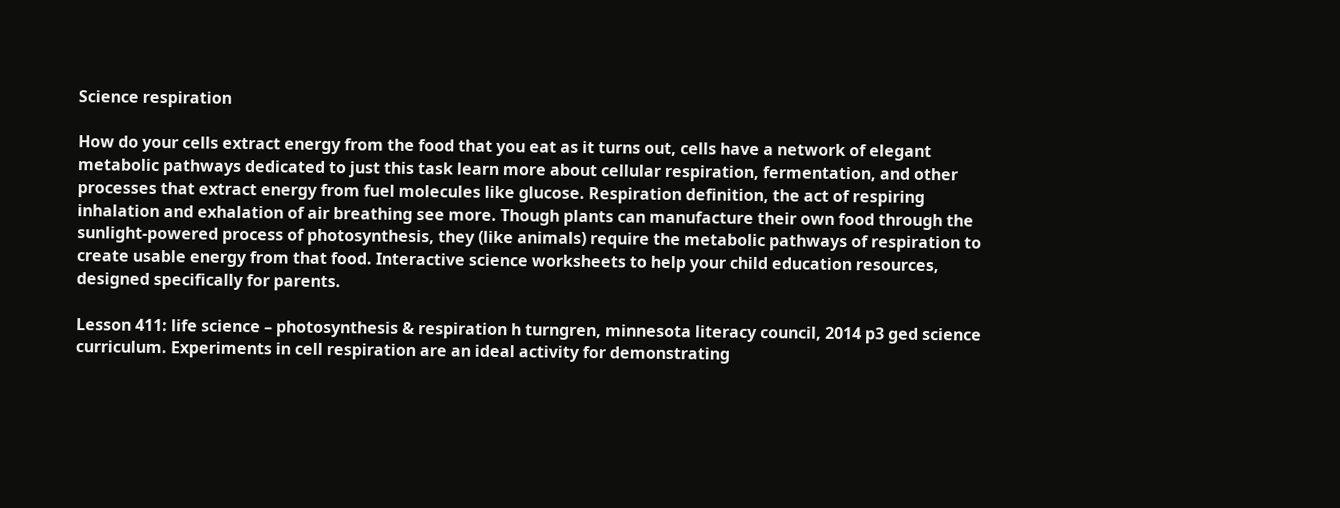Science respiration

How do your cells extract energy from the food that you eat as it turns out, cells have a network of elegant metabolic pathways dedicated to just this task learn more about cellular respiration, fermentation, and other processes that extract energy from fuel molecules like glucose. Respiration definition, the act of respiring inhalation and exhalation of air breathing see more. Though plants can manufacture their own food through the sunlight-powered process of photosynthesis, they (like animals) require the metabolic pathways of respiration to create usable energy from that food. Interactive science worksheets to help your child education resources, designed specifically for parents.

Lesson 411: life science – photosynthesis & respiration h turngren, minnesota literacy council, 2014 p3 ged science curriculum. Experiments in cell respiration are an ideal activity for demonstrating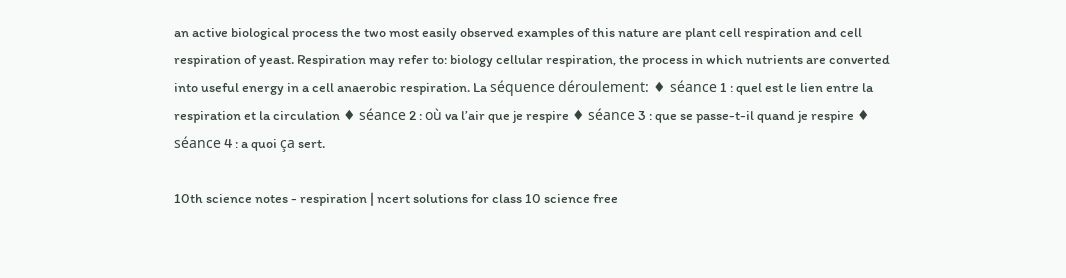an active biological process the two most easily observed examples of this nature are plant cell respiration and cell respiration of yeast. Respiration may refer to: biology cellular respiration, the process in which nutrients are converted into useful energy in a cell anaerobic respiration. La séquence déroulement: ♦ séance 1 : quel est le lien entre la respiration et la circulation ♦ séance 2 : où va l’air que je respire ♦ séance 3 : que se passe-t-il quand je respire ♦ séance 4 : a quoi ça sert.

10th science notes - respiration | ncert solutions for class 10 science free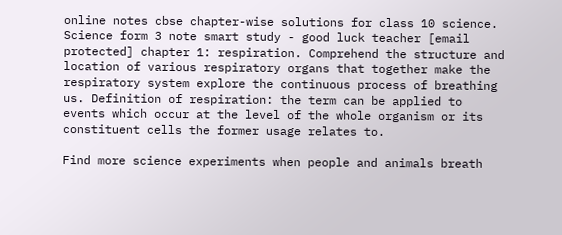online notes cbse chapter-wise solutions for class 10 science. Science form 3 note smart study - good luck teacher [email protected] chapter 1: respiration. Comprehend the structure and location of various respiratory organs that together make the respiratory system explore the continuous process of breathing us. Definition of respiration: the term can be applied to events which occur at the level of the whole organism or its constituent cells the former usage relates to.

Find more science experiments when people and animals breath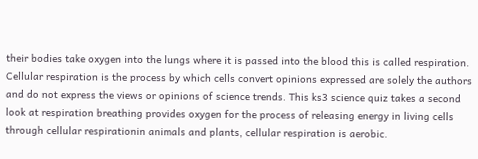their bodies take oxygen into the lungs where it is passed into the blood this is called respiration. Cellular respiration is the process by which cells convert opinions expressed are solely the authors and do not express the views or opinions of science trends. This ks3 science quiz takes a second look at respiration breathing provides oxygen for the process of releasing energy in living cells through cellular respirationin animals and plants, cellular respiration is aerobic.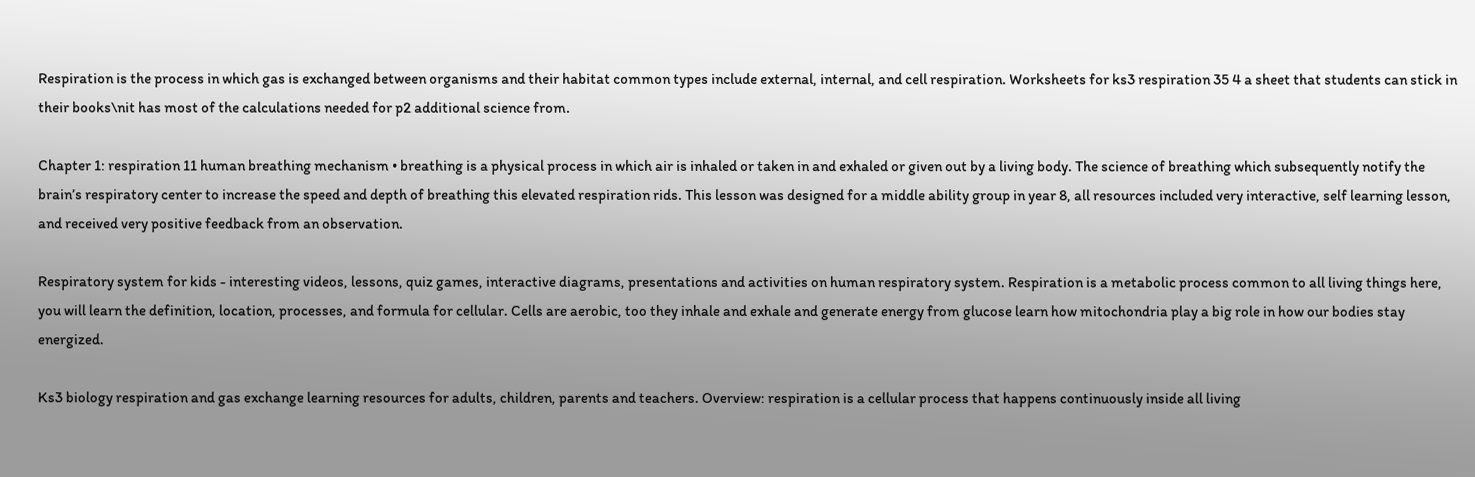Respiration is the process in which gas is exchanged between organisms and their habitat common types include external, internal, and cell respiration. Worksheets for ks3 respiration 35 4 a sheet that students can stick in their books\nit has most of the calculations needed for p2 additional science from.

Chapter 1: respiration 11 human breathing mechanism • breathing is a physical process in which air is inhaled or taken in and exhaled or given out by a living body. The science of breathing which subsequently notify the brain’s respiratory center to increase the speed and depth of breathing this elevated respiration rids. This lesson was designed for a middle ability group in year 8, all resources included very interactive, self learning lesson, and received very positive feedback from an observation.

Respiratory system for kids - interesting videos, lessons, quiz games, interactive diagrams, presentations and activities on human respiratory system. Respiration is a metabolic process common to all living things here, you will learn the definition, location, processes, and formula for cellular. Cells are aerobic, too they inhale and exhale and generate energy from glucose learn how mitochondria play a big role in how our bodies stay energized.

Ks3 biology respiration and gas exchange learning resources for adults, children, parents and teachers. Overview: respiration is a cellular process that happens continuously inside all living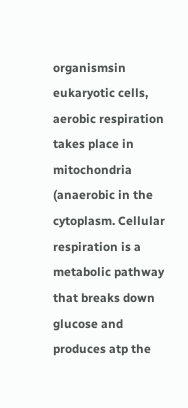organismsin eukaryotic cells, aerobic respiration takes place in mitochondria (anaerobic in the cytoplasm. Cellular respiration is a metabolic pathway that breaks down glucose and produces atp the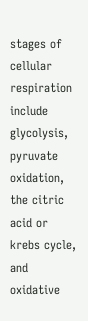stages of cellular respiration include glycolysis, pyruvate oxidation, the citric acid or krebs cycle, and oxidative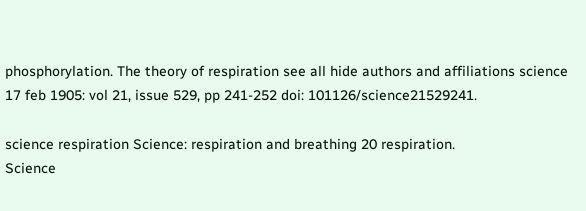phosphorylation. The theory of respiration see all hide authors and affiliations science 17 feb 1905: vol 21, issue 529, pp 241-252 doi: 101126/science21529241.

science respiration Science: respiration and breathing 20 respiration.
Science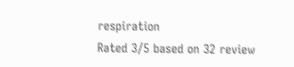respiration
Rated 3/5 based on 32 review